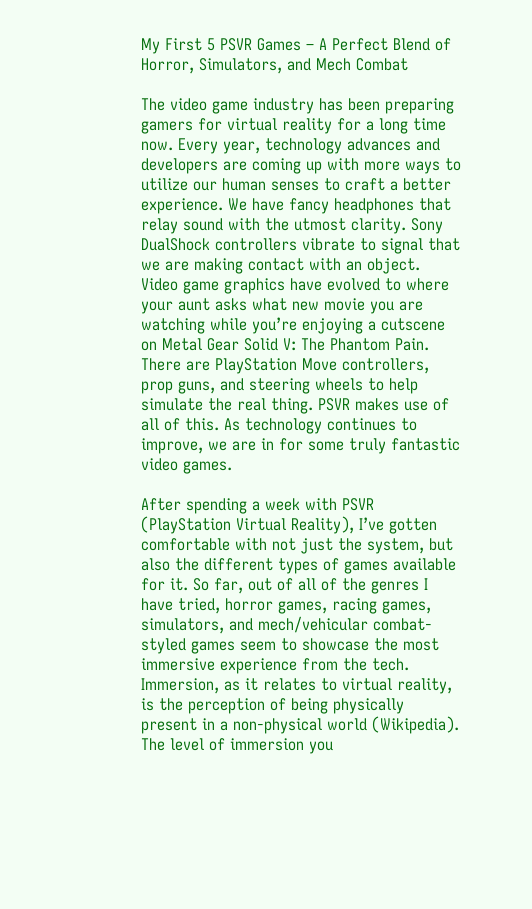My First 5 PSVR Games – A Perfect Blend of Horror, Simulators, and Mech Combat

The video game industry has been preparing gamers for virtual reality for a long time now. Every year, technology advances and developers are coming up with more ways to utilize our human senses to craft a better experience. We have fancy headphones that relay sound with the utmost clarity. Sony DualShock controllers vibrate to signal that we are making contact with an object. Video game graphics have evolved to where your aunt asks what new movie you are watching while you’re enjoying a cutscene on Metal Gear Solid V: The Phantom Pain. There are PlayStation Move controllers, prop guns, and steering wheels to help simulate the real thing. PSVR makes use of all of this. As technology continues to improve, we are in for some truly fantastic video games.

After spending a week with PSVR (PlayStation Virtual Reality), I’ve gotten comfortable with not just the system, but also the different types of games available for it. So far, out of all of the genres I have tried, horror games, racing games, simulators, and mech/vehicular combat-styled games seem to showcase the most immersive experience from the tech. Immersion, as it relates to virtual reality, is the perception of being physically present in a non-physical world (Wikipedia). The level of immersion you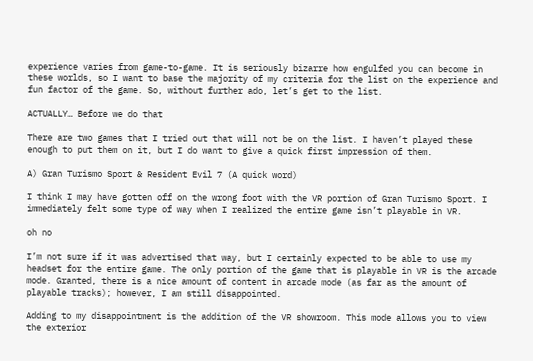experience varies from game-to-game. It is seriously bizarre how engulfed you can become in these worlds, so I want to base the majority of my criteria for the list on the experience and fun factor of the game. So, without further ado, let’s get to the list.

ACTUALLY… Before we do that

There are two games that I tried out that will not be on the list. I haven’t played these enough to put them on it, but I do want to give a quick first impression of them.

A) Gran Turismo Sport & Resident Evil 7 (A quick word)

I think I may have gotten off on the wrong foot with the VR portion of Gran Turismo Sport. I immediately felt some type of way when I realized the entire game isn’t playable in VR.

oh no

I’m not sure if it was advertised that way, but I certainly expected to be able to use my headset for the entire game. The only portion of the game that is playable in VR is the arcade mode. Granted, there is a nice amount of content in arcade mode (as far as the amount of playable tracks); however, I am still disappointed.

Adding to my disappointment is the addition of the VR showroom. This mode allows you to view the exterior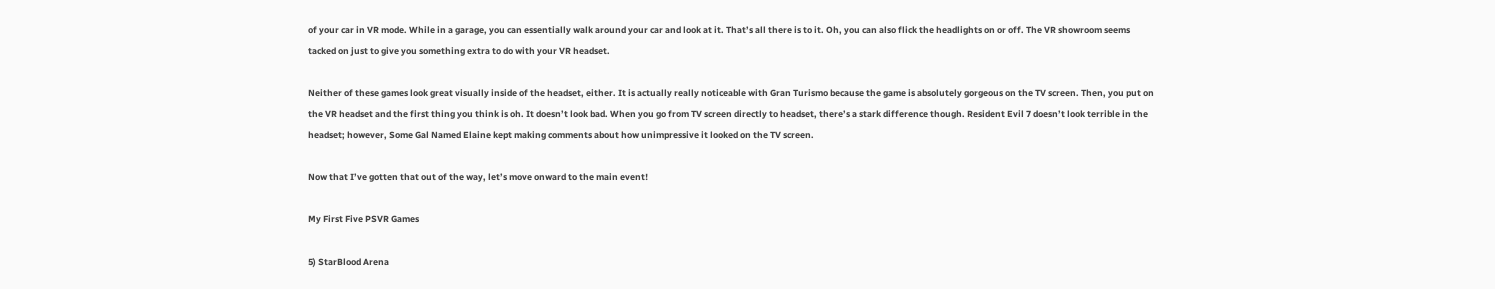of your car in VR mode. While in a garage, you can essentially walk around your car and look at it. That’s all there is to it. Oh, you can also flick the headlights on or off. The VR showroom seems tacked on just to give you something extra to do with your VR headset.

Neither of these games look great visually inside of the headset, either. It is actually really noticeable with Gran Turismo because the game is absolutely gorgeous on the TV screen. Then, you put on the VR headset and the first thing you think is oh. It doesn’t look bad. When you go from TV screen directly to headset, there’s a stark difference though. Resident Evil 7 doesn’t look terrible in the headset; however, Some Gal Named Elaine kept making comments about how unimpressive it looked on the TV screen.

Now that I’ve gotten that out of the way, let’s move onward to the main event!

My First Five PSVR Games

5) StarBlood Arena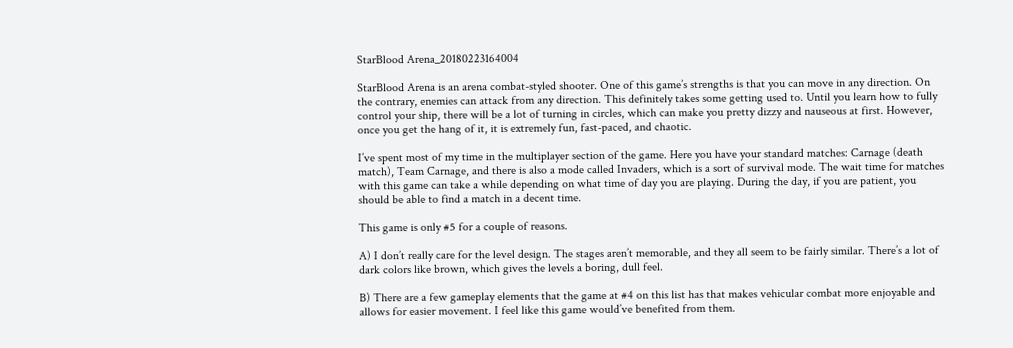StarBlood Arena_20180223164004

StarBlood Arena is an arena combat-styled shooter. One of this game’s strengths is that you can move in any direction. On the contrary, enemies can attack from any direction. This definitely takes some getting used to. Until you learn how to fully control your ship, there will be a lot of turning in circles, which can make you pretty dizzy and nauseous at first. However, once you get the hang of it, it is extremely fun, fast-paced, and chaotic.

I’ve spent most of my time in the multiplayer section of the game. Here you have your standard matches: Carnage (death match), Team Carnage, and there is also a mode called Invaders, which is a sort of survival mode. The wait time for matches with this game can take a while depending on what time of day you are playing. During the day, if you are patient, you should be able to find a match in a decent time.

This game is only #5 for a couple of reasons.

A) I don’t really care for the level design. The stages aren’t memorable, and they all seem to be fairly similar. There’s a lot of dark colors like brown, which gives the levels a boring, dull feel.

B) There are a few gameplay elements that the game at #4 on this list has that makes vehicular combat more enjoyable and allows for easier movement. I feel like this game would’ve benefited from them.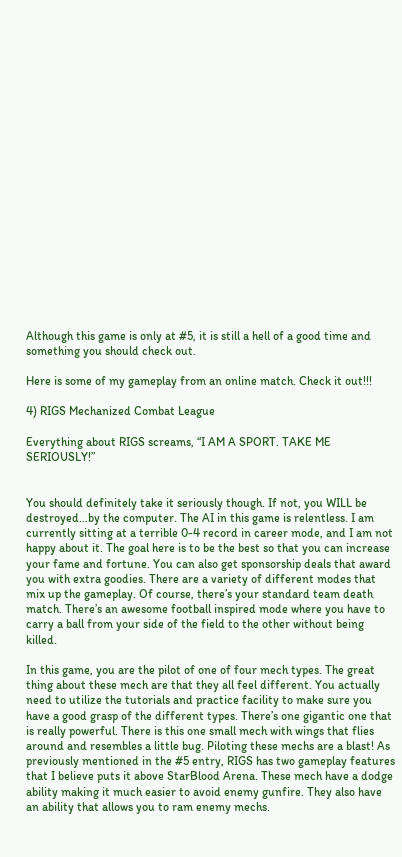Although this game is only at #5, it is still a hell of a good time and something you should check out.

Here is some of my gameplay from an online match. Check it out!!!

4) RIGS Mechanized Combat League

Everything about RIGS screams, “I AM A SPORT. TAKE ME SERIOUSLY!”


You should definitely take it seriously though. If not, you WILL be destroyed…by the computer. The AI in this game is relentless. I am currently sitting at a terrible 0-4 record in career mode, and I am not happy about it. The goal here is to be the best so that you can increase your fame and fortune. You can also get sponsorship deals that award you with extra goodies. There are a variety of different modes that mix up the gameplay. Of course, there’s your standard team death match. There’s an awesome football inspired mode where you have to carry a ball from your side of the field to the other without being killed.

In this game, you are the pilot of one of four mech types. The great thing about these mech are that they all feel different. You actually need to utilize the tutorials and practice facility to make sure you have a good grasp of the different types. There’s one gigantic one that is really powerful. There is this one small mech with wings that flies around and resembles a little bug. Piloting these mechs are a blast! As previously mentioned in the #5 entry, RIGS has two gameplay features that I believe puts it above StarBlood Arena. These mech have a dodge ability making it much easier to avoid enemy gunfire. They also have an ability that allows you to ram enemy mechs.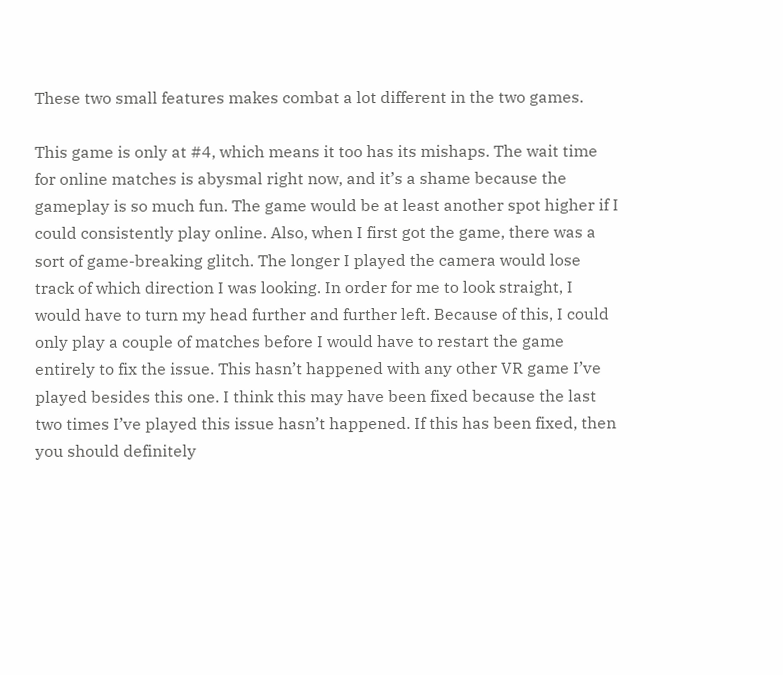These two small features makes combat a lot different in the two games.

This game is only at #4, which means it too has its mishaps. The wait time for online matches is abysmal right now, and it’s a shame because the gameplay is so much fun. The game would be at least another spot higher if I could consistently play online. Also, when I first got the game, there was a sort of game-breaking glitch. The longer I played the camera would lose track of which direction I was looking. In order for me to look straight, I would have to turn my head further and further left. Because of this, I could only play a couple of matches before I would have to restart the game entirely to fix the issue. This hasn’t happened with any other VR game I’ve played besides this one. I think this may have been fixed because the last two times I’ve played this issue hasn’t happened. If this has been fixed, then you should definitely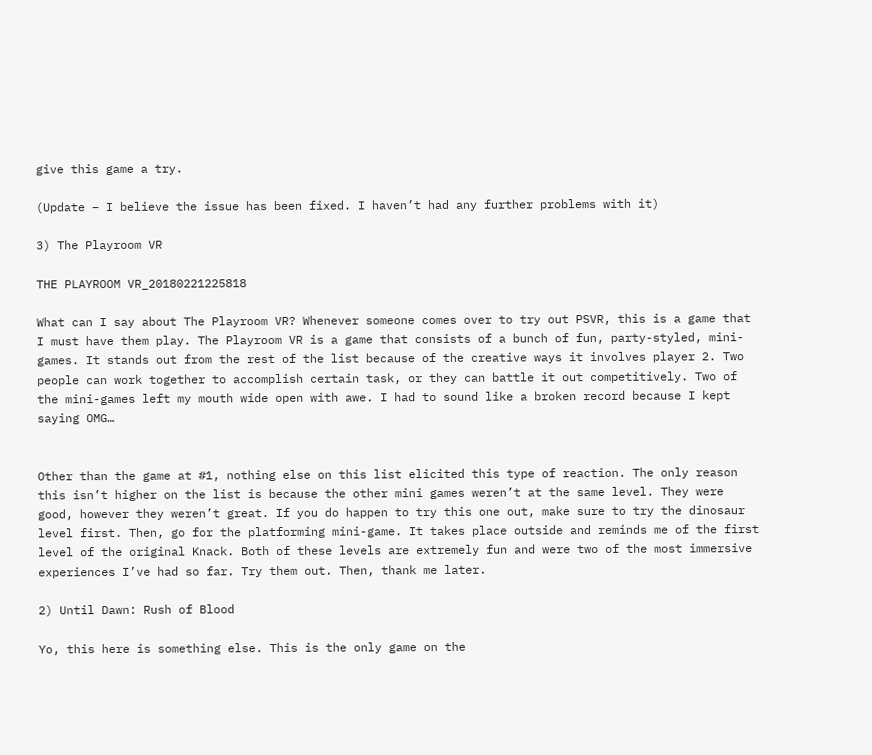give this game a try.

(Update – I believe the issue has been fixed. I haven’t had any further problems with it)

3) The Playroom VR

THE PLAYROOM VR_20180221225818

What can I say about The Playroom VR? Whenever someone comes over to try out PSVR, this is a game that I must have them play. The Playroom VR is a game that consists of a bunch of fun, party-styled, mini-games. It stands out from the rest of the list because of the creative ways it involves player 2. Two people can work together to accomplish certain task, or they can battle it out competitively. Two of the mini-games left my mouth wide open with awe. I had to sound like a broken record because I kept saying OMG…


Other than the game at #1, nothing else on this list elicited this type of reaction. The only reason this isn’t higher on the list is because the other mini games weren’t at the same level. They were good, however they weren’t great. If you do happen to try this one out, make sure to try the dinosaur level first. Then, go for the platforming mini-game. It takes place outside and reminds me of the first level of the original Knack. Both of these levels are extremely fun and were two of the most immersive experiences I’ve had so far. Try them out. Then, thank me later.

2) Until Dawn: Rush of Blood

Yo, this here is something else. This is the only game on the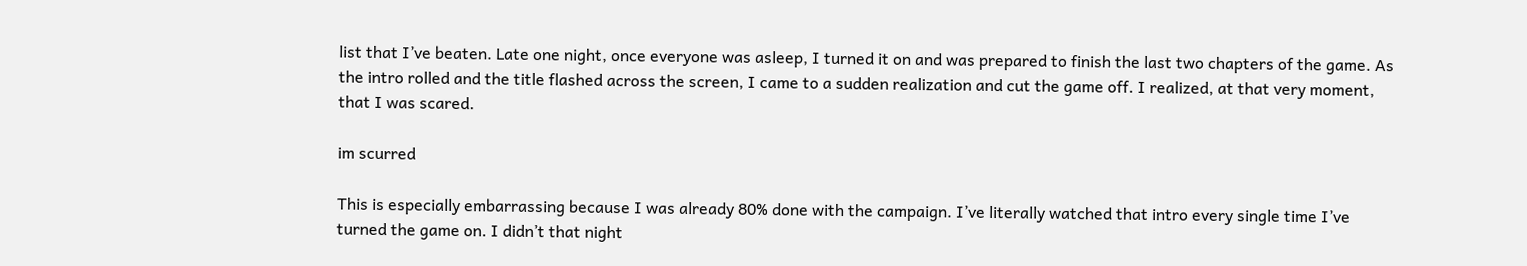list that I’ve beaten. Late one night, once everyone was asleep, I turned it on and was prepared to finish the last two chapters of the game. As the intro rolled and the title flashed across the screen, I came to a sudden realization and cut the game off. I realized, at that very moment, that I was scared.

im scurred

This is especially embarrassing because I was already 80% done with the campaign. I’ve literally watched that intro every single time I’ve turned the game on. I didn’t that night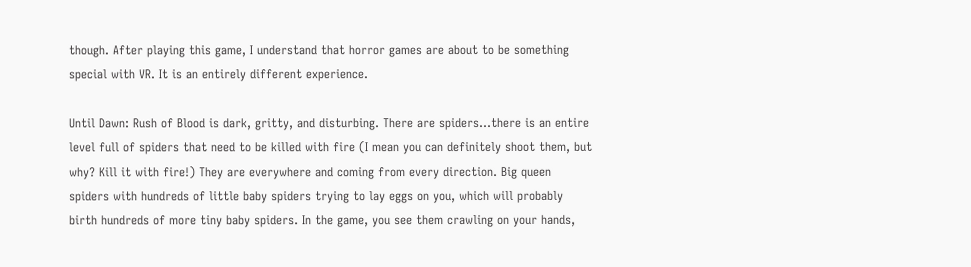though. After playing this game, I understand that horror games are about to be something special with VR. It is an entirely different experience.

Until Dawn: Rush of Blood is dark, gritty, and disturbing. There are spiders…there is an entire level full of spiders that need to be killed with fire (I mean you can definitely shoot them, but why? Kill it with fire!) They are everywhere and coming from every direction. Big queen spiders with hundreds of little baby spiders trying to lay eggs on you, which will probably birth hundreds of more tiny baby spiders. In the game, you see them crawling on your hands,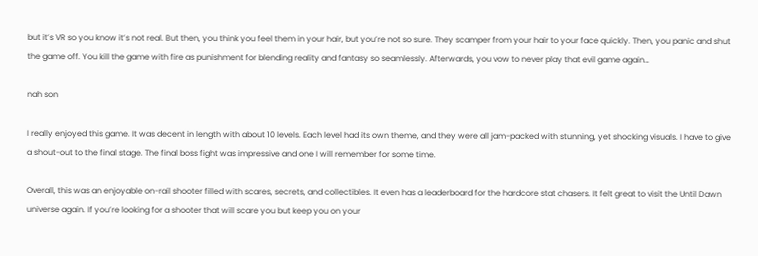but it’s VR so you know it’s not real. But then, you think you feel them in your hair, but you’re not so sure. They scamper from your hair to your face quickly. Then, you panic and shut the game off. You kill the game with fire as punishment for blending reality and fantasy so seamlessly. Afterwards, you vow to never play that evil game again…

nah son

I really enjoyed this game. It was decent in length with about 10 levels. Each level had its own theme, and they were all jam-packed with stunning, yet shocking visuals. I have to give a shout-out to the final stage. The final boss fight was impressive and one I will remember for some time.

Overall, this was an enjoyable on-rail shooter filled with scares, secrets, and collectibles. It even has a leaderboard for the hardcore stat chasers. It felt great to visit the Until Dawn universe again. If you’re looking for a shooter that will scare you but keep you on your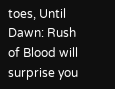toes, Until Dawn: Rush of Blood will surprise you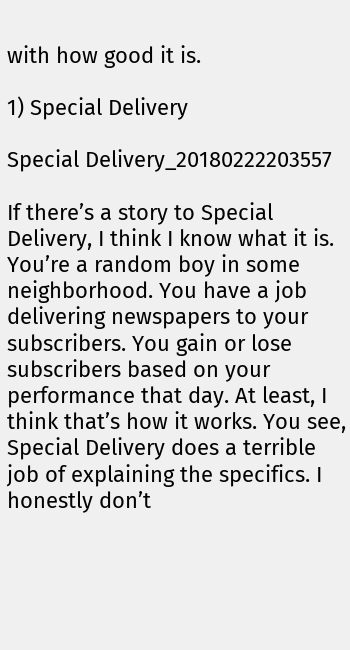with how good it is.

1) Special Delivery

Special Delivery_20180222203557

If there’s a story to Special Delivery, I think I know what it is. You’re a random boy in some neighborhood. You have a job delivering newspapers to your subscribers. You gain or lose subscribers based on your performance that day. At least, I think that’s how it works. You see, Special Delivery does a terrible job of explaining the specifics. I honestly don’t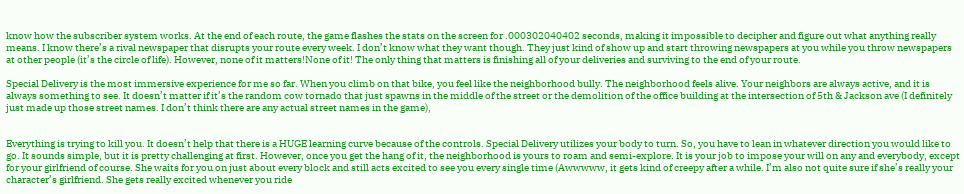know how the subscriber system works. At the end of each route, the game flashes the stats on the screen for .000302040402 seconds, making it impossible to decipher and figure out what anything really means. I know there’s a rival newspaper that disrupts your route every week. I don’t know what they want though. They just kind of show up and start throwing newspapers at you while you throw newspapers at other people (it’s the circle of life). However, none of it matters!None of it! The only thing that matters is finishing all of your deliveries and surviving to the end of your route.

Special Delivery is the most immersive experience for me so far. When you climb on that bike, you feel like the neighborhood bully. The neighborhood feels alive. Your neighbors are always active, and it is always something to see. It doesn’t matter if it’s the random cow tornado that just spawns in the middle of the street or the demolition of the office building at the intersection of 5th & Jackson ave (I definitely just made up those street names. I don’t think there are any actual street names in the game),


Everything is trying to kill you. It doesn’t help that there is a HUGE learning curve because of the controls. Special Delivery utilizes your body to turn. So, you have to lean in whatever direction you would like to go. It sounds simple, but it is pretty challenging at first. However, once you get the hang of it, the neighborhood is yours to roam and semi-explore. It is your job to impose your will on any and everybody, except for your girlfriend of course. She waits for you on just about every block and still acts excited to see you every single time (Awwwww, it gets kind of creepy after a while. I’m also not quite sure if she’s really your character’s girlfriend. She gets really excited whenever you ride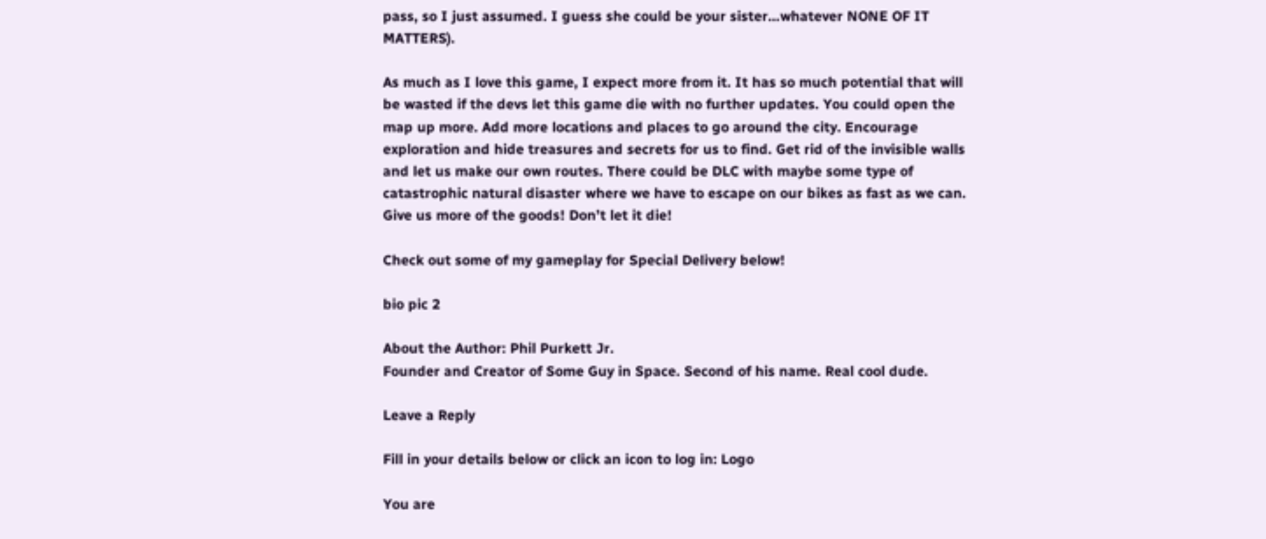pass, so I just assumed. I guess she could be your sister…whatever NONE OF IT MATTERS).

As much as I love this game, I expect more from it. It has so much potential that will be wasted if the devs let this game die with no further updates. You could open the map up more. Add more locations and places to go around the city. Encourage exploration and hide treasures and secrets for us to find. Get rid of the invisible walls and let us make our own routes. There could be DLC with maybe some type of catastrophic natural disaster where we have to escape on our bikes as fast as we can. Give us more of the goods! Don’t let it die!

Check out some of my gameplay for Special Delivery below!

bio pic 2

About the Author: Phil Purkett Jr.
Founder and Creator of Some Guy in Space. Second of his name. Real cool dude.

Leave a Reply

Fill in your details below or click an icon to log in: Logo

You are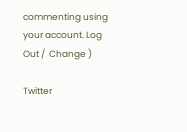commenting using your account. Log Out /  Change )

Twitter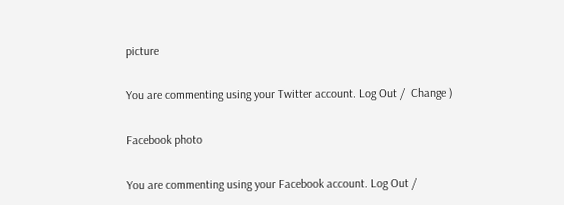picture

You are commenting using your Twitter account. Log Out /  Change )

Facebook photo

You are commenting using your Facebook account. Log Out /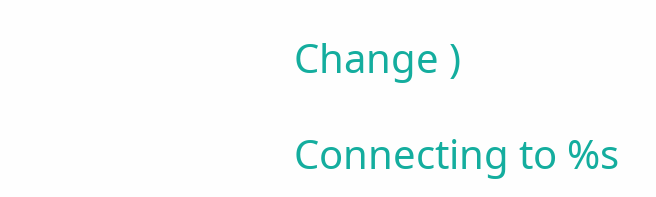Change )

Connecting to %s